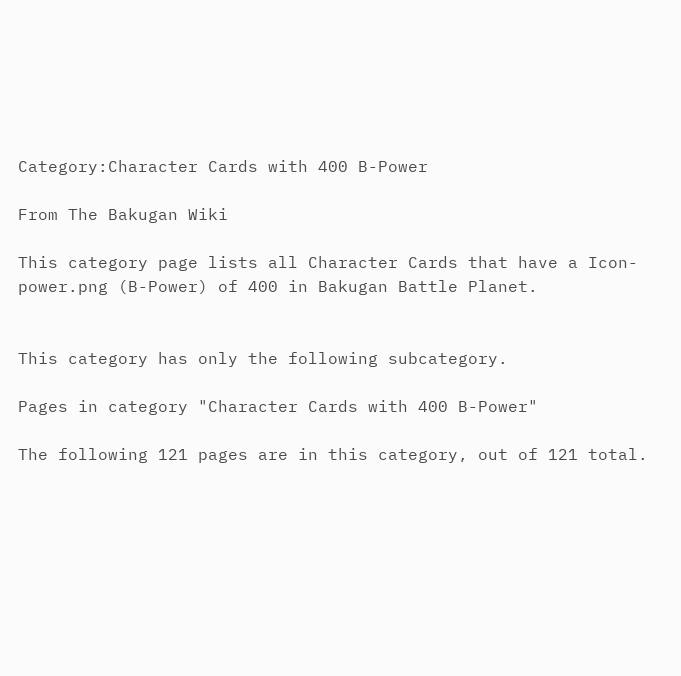Category:Character Cards with 400 B-Power

From The Bakugan Wiki

This category page lists all Character Cards that have a Icon-power.png (B-Power) of 400 in Bakugan Battle Planet.


This category has only the following subcategory.

Pages in category "Character Cards with 400 B-Power"

The following 121 pages are in this category, out of 121 total.